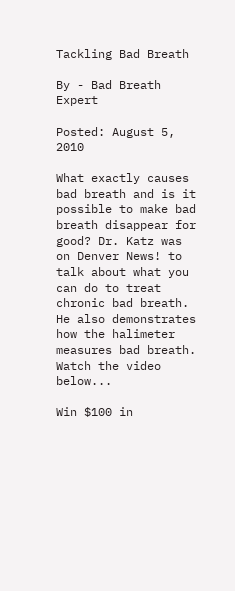Tackling Bad Breath

By - Bad Breath Expert

Posted: August 5, 2010

What exactly causes bad breath and is it possible to make bad breath disappear for good? Dr. Katz was on Denver News! to talk about what you can do to treat chronic bad breath. He also demonstrates how the halimeter measures bad breath. Watch the video below...

Win $100 in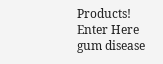Products!   Enter Here
gum disease